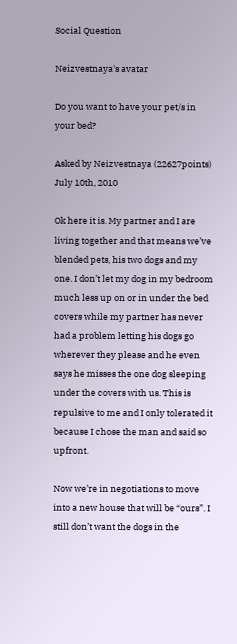Social Question

Neizvestnaya's avatar

Do you want to have your pet/s in your bed?

Asked by Neizvestnaya (22627points) July 10th, 2010

Ok here it is. My partner and I are living together and that means we’ve blended pets, his two dogs and my one. I don’t let my dog in my bedroom much less up on or in under the bed covers while my partner has never had a problem letting his dogs go wherever they please and he even says he misses the one dog sleeping under the covers with us. This is repulsive to me and I only tolerated it because I chose the man and said so upfront.

Now we’re in negotiations to move into a new house that will be “ours”. I still don’t want the dogs in the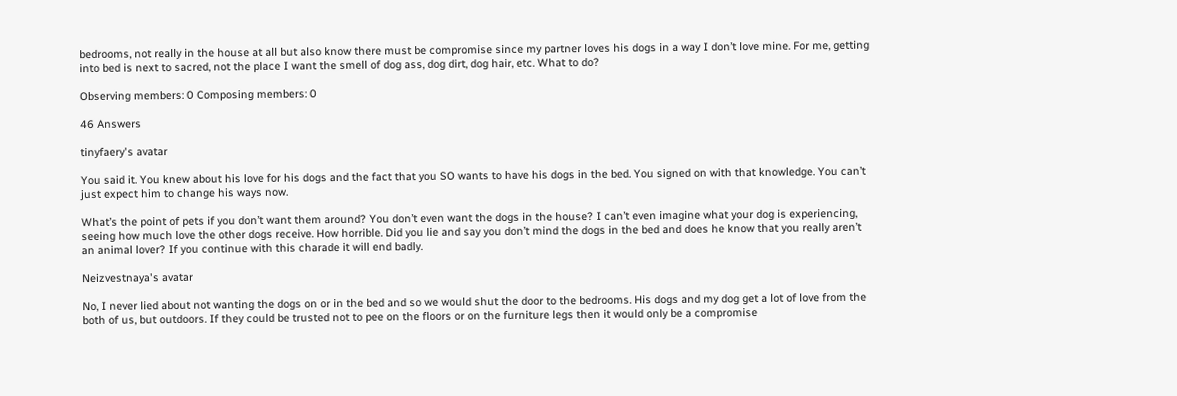bedrooms, not really in the house at all but also know there must be compromise since my partner loves his dogs in a way I don’t love mine. For me, getting into bed is next to sacred, not the place I want the smell of dog ass, dog dirt, dog hair, etc. What to do?

Observing members: 0 Composing members: 0

46 Answers

tinyfaery's avatar

You said it. You knew about his love for his dogs and the fact that you SO wants to have his dogs in the bed. You signed on with that knowledge. You can’t just expect him to change his ways now.

What’s the point of pets if you don’t want them around? You don’t even want the dogs in the house? I can’t even imagine what your dog is experiencing, seeing how much love the other dogs receive. How horrible. Did you lie and say you don’t mind the dogs in the bed and does he know that you really aren’t an animal lover? If you continue with this charade it will end badly.

Neizvestnaya's avatar

No, I never lied about not wanting the dogs on or in the bed and so we would shut the door to the bedrooms. His dogs and my dog get a lot of love from the both of us, but outdoors. If they could be trusted not to pee on the floors or on the furniture legs then it would only be a compromise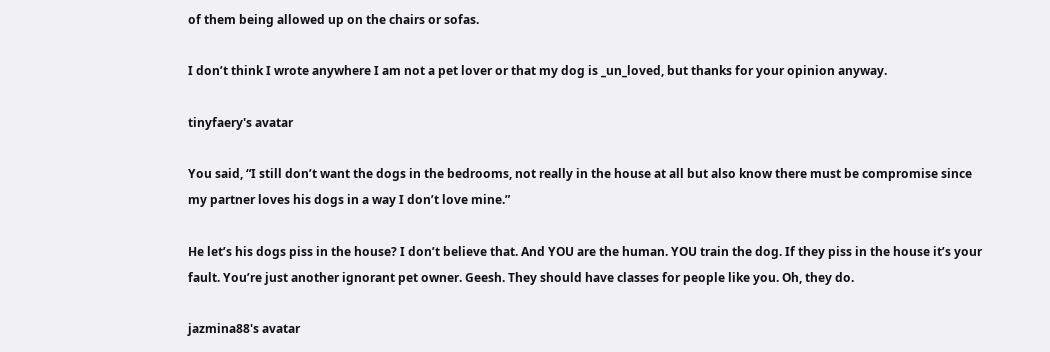of them being allowed up on the chairs or sofas.

I don’t think I wrote anywhere I am not a pet lover or that my dog is _un_loved, but thanks for your opinion anyway.

tinyfaery's avatar

You said, “I still don’t want the dogs in the bedrooms, not really in the house at all but also know there must be compromise since my partner loves his dogs in a way I don’t love mine.”

He let’s his dogs piss in the house? I don’t believe that. And YOU are the human. YOU train the dog. If they piss in the house it’s your fault. You’re just another ignorant pet owner. Geesh. They should have classes for people like you. Oh, they do.

jazmina88's avatar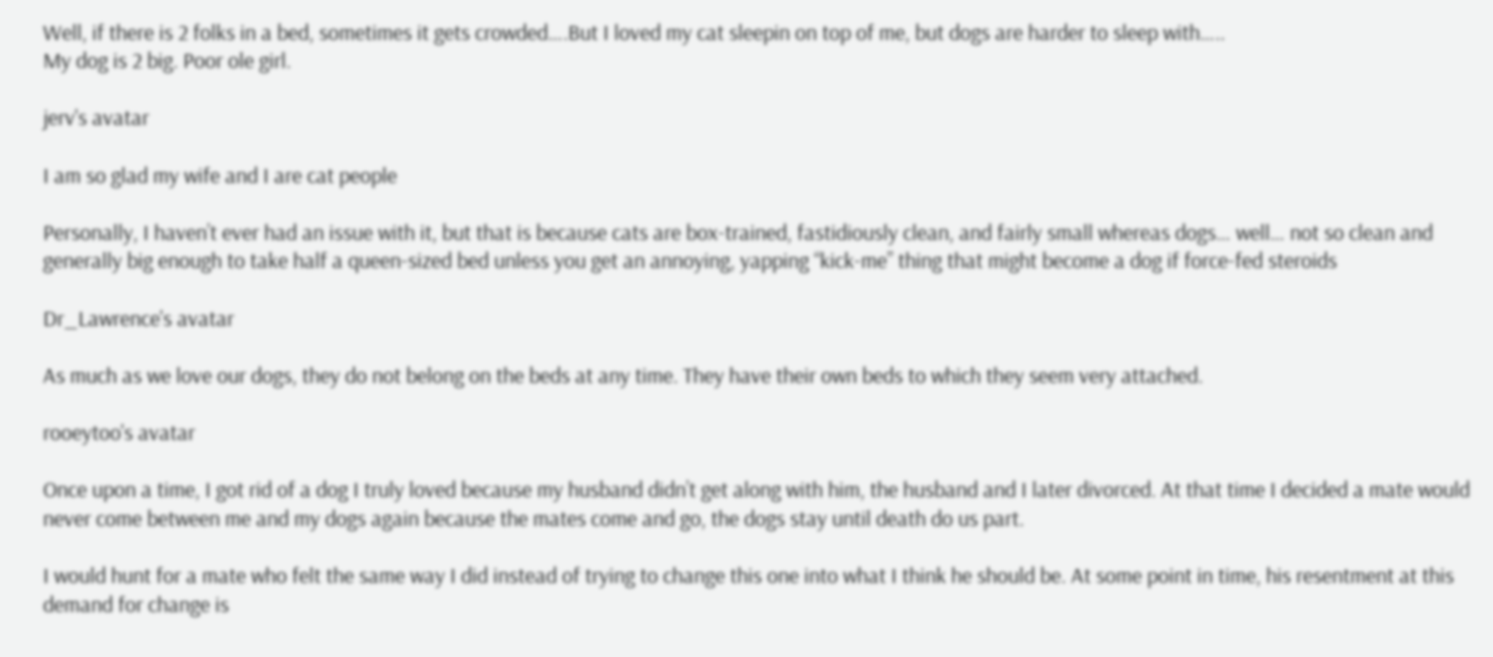Well, if there is 2 folks in a bed, sometimes it gets crowded….But I loved my cat sleepin on top of me, but dogs are harder to sleep with…..
My dog is 2 big. Poor ole girl.

jerv's avatar

I am so glad my wife and I are cat people

Personally, I haven’t ever had an issue with it, but that is because cats are box-trained, fastidiously clean, and fairly small whereas dogs… well… not so clean and generally big enough to take half a queen-sized bed unless you get an annoying, yapping “kick-me” thing that might become a dog if force-fed steroids

Dr_Lawrence's avatar

As much as we love our dogs, they do not belong on the beds at any time. They have their own beds to which they seem very attached.

rooeytoo's avatar

Once upon a time, I got rid of a dog I truly loved because my husband didn’t get along with him, the husband and I later divorced. At that time I decided a mate would never come between me and my dogs again because the mates come and go, the dogs stay until death do us part.

I would hunt for a mate who felt the same way I did instead of trying to change this one into what I think he should be. At some point in time, his resentment at this demand for change is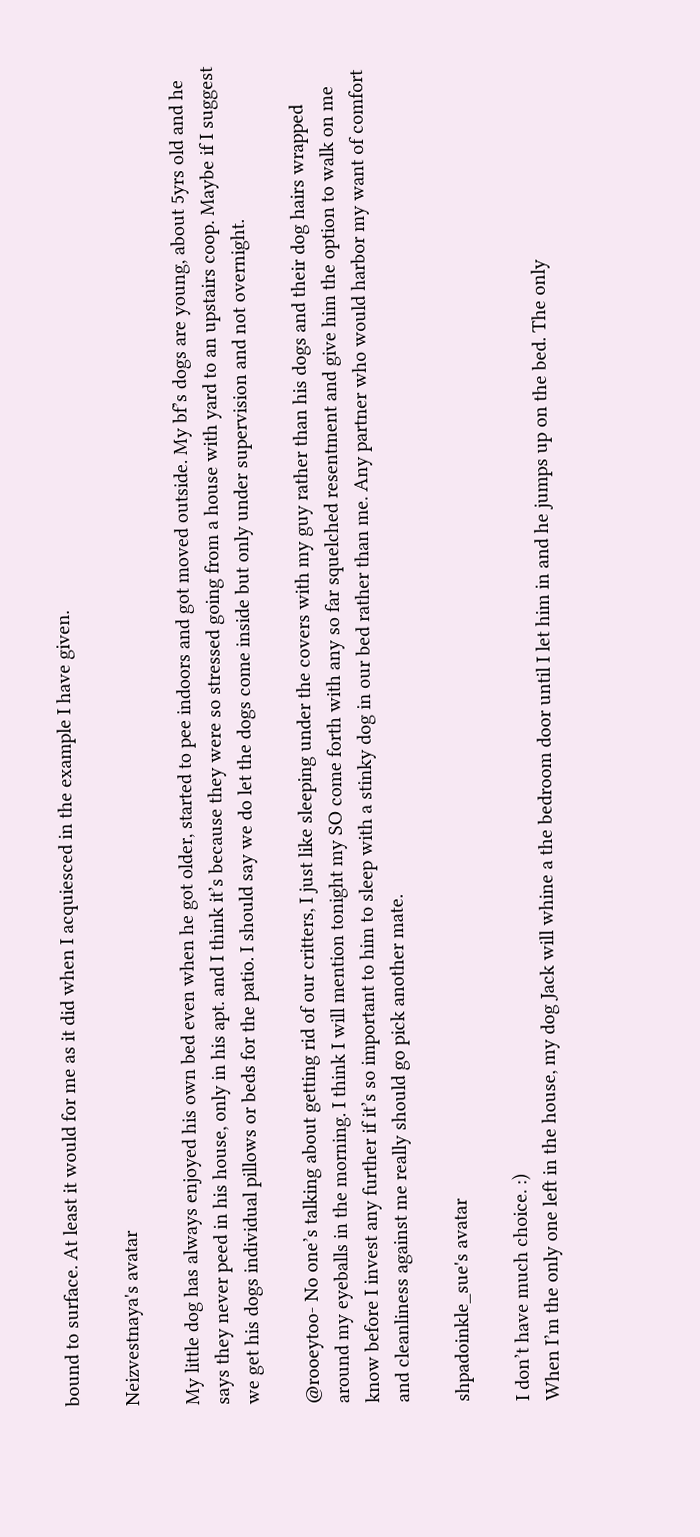bound to surface. At least it would for me as it did when I acquiesced in the example I have given.

Neizvestnaya's avatar

My little dog has always enjoyed his own bed even when he got older, started to pee indoors and got moved outside. My bf’s dogs are young, about 5yrs old and he says they never peed in his house, only in his apt. and I think it’s because they were so stressed going from a house with yard to an upstairs coop. Maybe if I suggest we get his dogs individual pillows or beds for the patio. I should say we do let the dogs come inside but only under supervision and not overnight.

@rooeytoo- No one’s talking about getting rid of our critters, I just like sleeping under the covers with my guy rather than his dogs and their dog hairs wrapped around my eyeballs in the morning. I think I will mention tonight my SO come forth with any so far squelched resentment and give him the option to walk on me know before I invest any further if it’s so important to him to sleep with a stinky dog in our bed rather than me. Any partner who would harbor my want of comfort and cleanliness against me really should go pick another mate.

shpadoinkle_sue's avatar

I don’t have much choice. :)
When I’m the only one left in the house, my dog Jack will whine a the bedroom door until I let him in and he jumps up on the bed. The only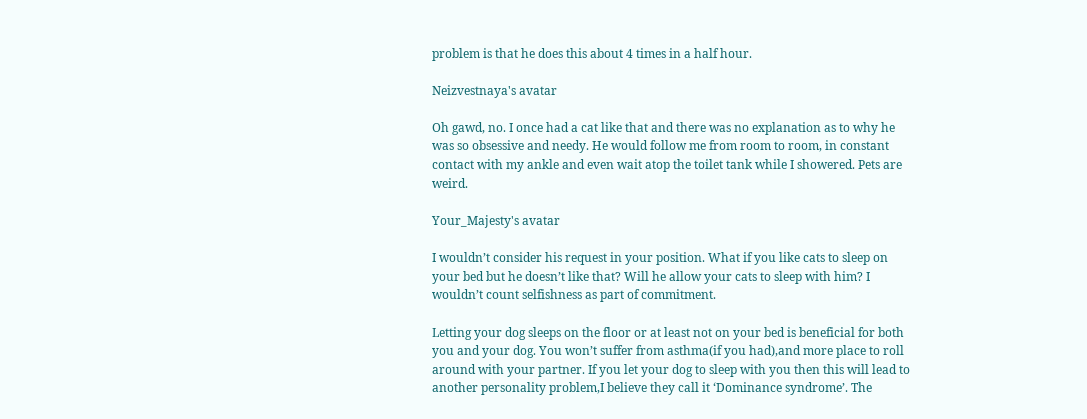problem is that he does this about 4 times in a half hour.

Neizvestnaya's avatar

Oh gawd, no. I once had a cat like that and there was no explanation as to why he was so obsessive and needy. He would follow me from room to room, in constant contact with my ankle and even wait atop the toilet tank while I showered. Pets are weird.

Your_Majesty's avatar

I wouldn’t consider his request in your position. What if you like cats to sleep on your bed but he doesn’t like that? Will he allow your cats to sleep with him? I wouldn’t count selfishness as part of commitment.

Letting your dog sleeps on the floor or at least not on your bed is beneficial for both you and your dog. You won’t suffer from asthma(if you had),and more place to roll around with your partner. If you let your dog to sleep with you then this will lead to another personality problem,I believe they call it ‘Dominance syndrome’. The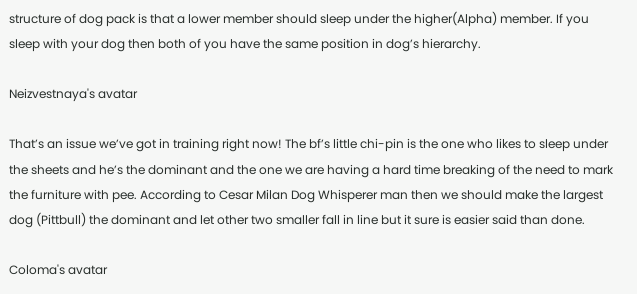structure of dog pack is that a lower member should sleep under the higher(Alpha) member. If you sleep with your dog then both of you have the same position in dog’s hierarchy.

Neizvestnaya's avatar

That’s an issue we’ve got in training right now! The bf’s little chi-pin is the one who likes to sleep under the sheets and he’s the dominant and the one we are having a hard time breaking of the need to mark the furniture with pee. According to Cesar Milan Dog Whisperer man then we should make the largest dog (Pittbull) the dominant and let other two smaller fall in line but it sure is easier said than done.

Coloma's avatar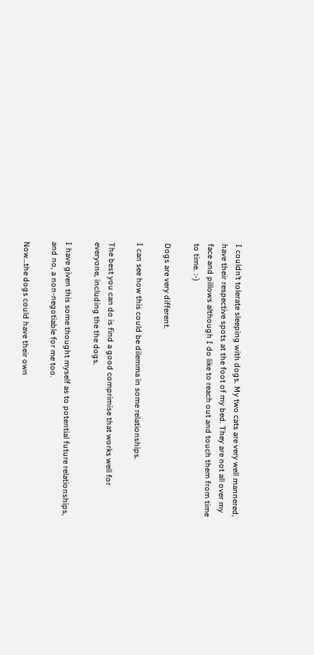I couldn’t tolerate sleeping with dogs. My two cats are very well mannered, have their respective spots at the foot of my bed. They are not all over my face and pillows although I do like to reach out and touch them from time to time. :-)

Dogs are very different.

I can see how this could be dilemma in some relationships.

The best you can do is find a good comprimise that works well for everyone, including the the dogs.

I have given this some thought myself as to potential future relationships, and no, a non-negotiable for me too.

Now…the dogs could have their own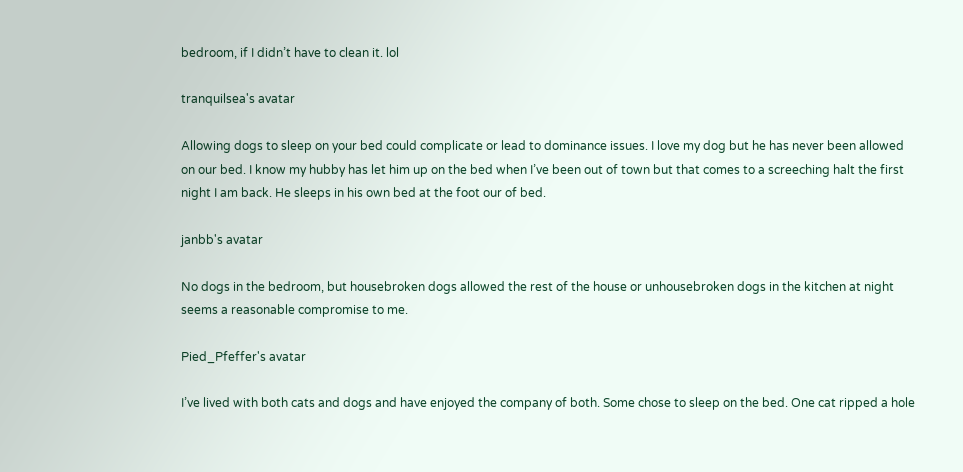bedroom, if I didn’t have to clean it. lol

tranquilsea's avatar

Allowing dogs to sleep on your bed could complicate or lead to dominance issues. I love my dog but he has never been allowed on our bed. I know my hubby has let him up on the bed when I’ve been out of town but that comes to a screeching halt the first night I am back. He sleeps in his own bed at the foot our of bed.

janbb's avatar

No dogs in the bedroom, but housebroken dogs allowed the rest of the house or unhousebroken dogs in the kitchen at night seems a reasonable compromise to me.

Pied_Pfeffer's avatar

I’ve lived with both cats and dogs and have enjoyed the company of both. Some chose to sleep on the bed. One cat ripped a hole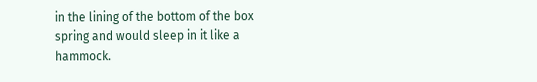in the lining of the bottom of the box spring and would sleep in it like a hammock.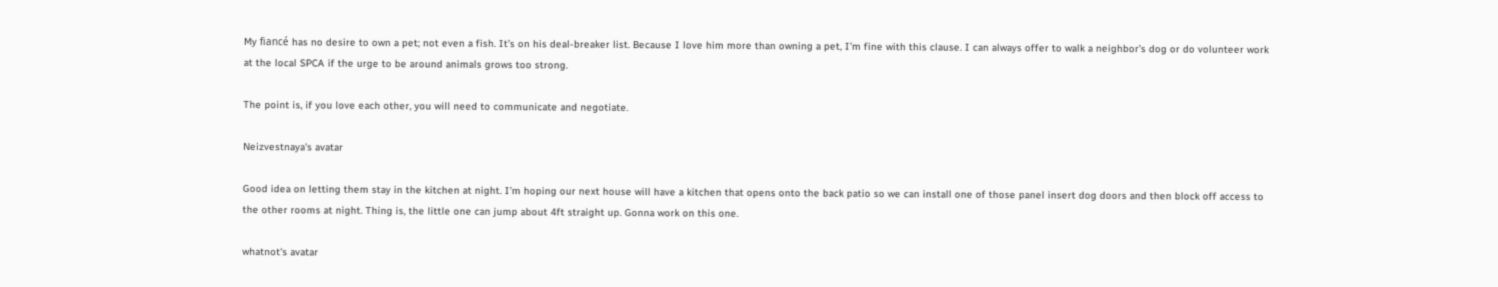My fiancé has no desire to own a pet; not even a fish. It’s on his deal-breaker list. Because I love him more than owning a pet, I’m fine with this clause. I can always offer to walk a neighbor’s dog or do volunteer work at the local SPCA if the urge to be around animals grows too strong.

The point is, if you love each other, you will need to communicate and negotiate.

Neizvestnaya's avatar

Good idea on letting them stay in the kitchen at night. I’m hoping our next house will have a kitchen that opens onto the back patio so we can install one of those panel insert dog doors and then block off access to the other rooms at night. Thing is, the little one can jump about 4ft straight up. Gonna work on this one.

whatnot's avatar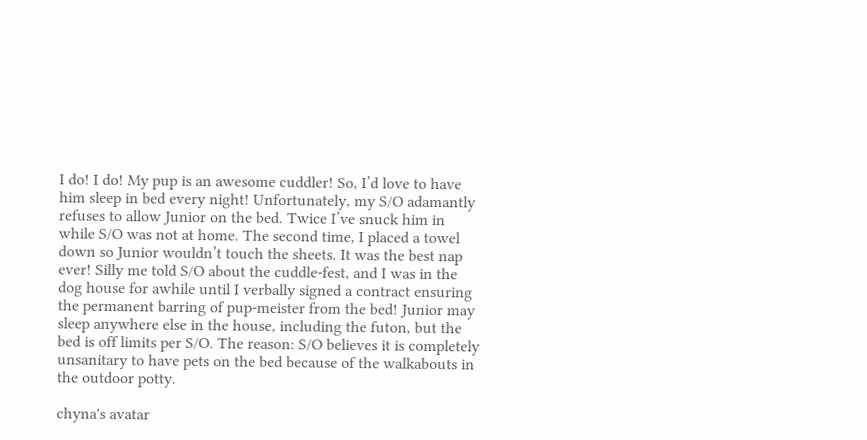I do! I do! My pup is an awesome cuddler! So, I’d love to have him sleep in bed every night! Unfortunately, my S/O adamantly refuses to allow Junior on the bed. Twice I’ve snuck him in while S/O was not at home. The second time, I placed a towel down so Junior wouldn’t touch the sheets. It was the best nap ever! Silly me told S/O about the cuddle-fest, and I was in the dog house for awhile until I verbally signed a contract ensuring the permanent barring of pup-meister from the bed! Junior may sleep anywhere else in the house, including the futon, but the bed is off limits per S/O. The reason: S/O believes it is completely unsanitary to have pets on the bed because of the walkabouts in the outdoor potty.

chyna's avatar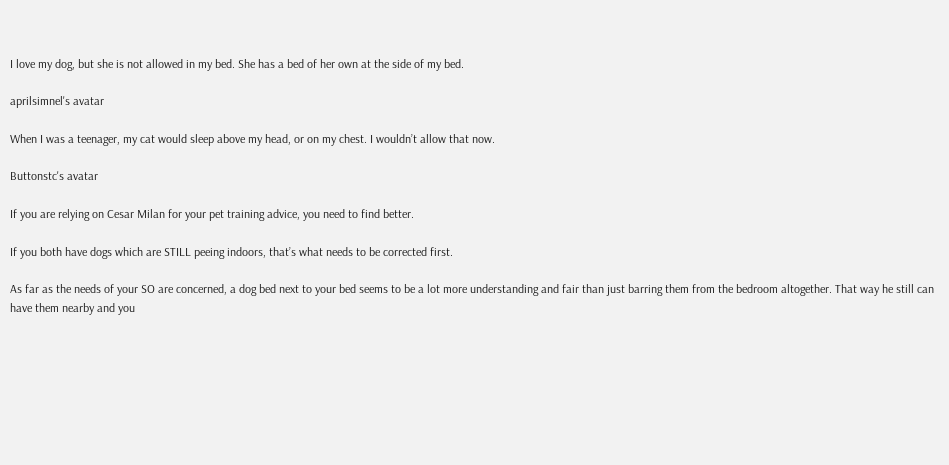I love my dog, but she is not allowed in my bed. She has a bed of her own at the side of my bed.

aprilsimnel's avatar

When I was a teenager, my cat would sleep above my head, or on my chest. I wouldn’t allow that now.

Buttonstc's avatar

If you are relying on Cesar Milan for your pet training advice, you need to find better.

If you both have dogs which are STILL peeing indoors, that’s what needs to be corrected first.

As far as the needs of your SO are concerned, a dog bed next to your bed seems to be a lot more understanding and fair than just barring them from the bedroom altogether. That way he still can have them nearby and you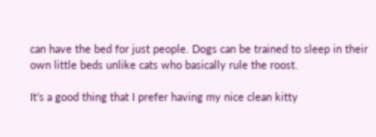can have the bed for just people. Dogs can be trained to sleep in their own little beds unlike cats who basically rule the roost.

It’s a good thing that I prefer having my nice clean kitty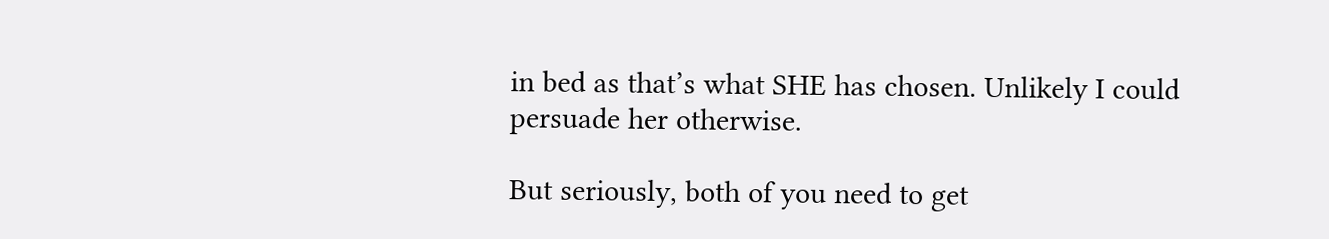in bed as that’s what SHE has chosen. Unlikely I could persuade her otherwise.

But seriously, both of you need to get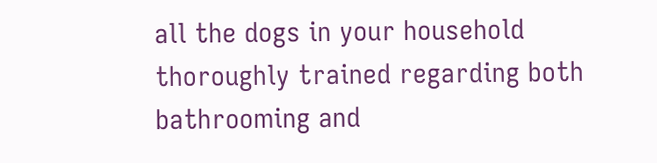all the dogs in your household thoroughly trained regarding both bathrooming and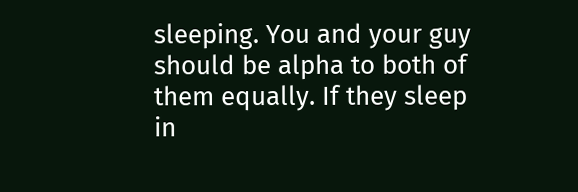sleeping. You and your guy should be alpha to both of them equally. If they sleep in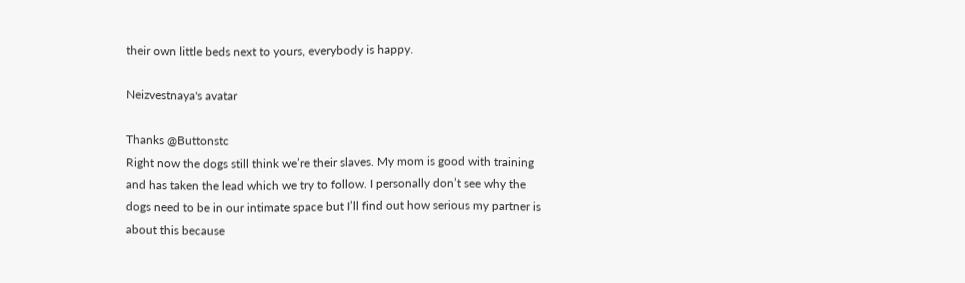their own little beds next to yours, everybody is happy.

Neizvestnaya's avatar

Thanks @Buttonstc
Right now the dogs still think we’re their slaves. My mom is good with training and has taken the lead which we try to follow. I personally don’t see why the dogs need to be in our intimate space but I’ll find out how serious my partner is about this because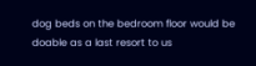dog beds on the bedroom floor would be doable as a last resort to us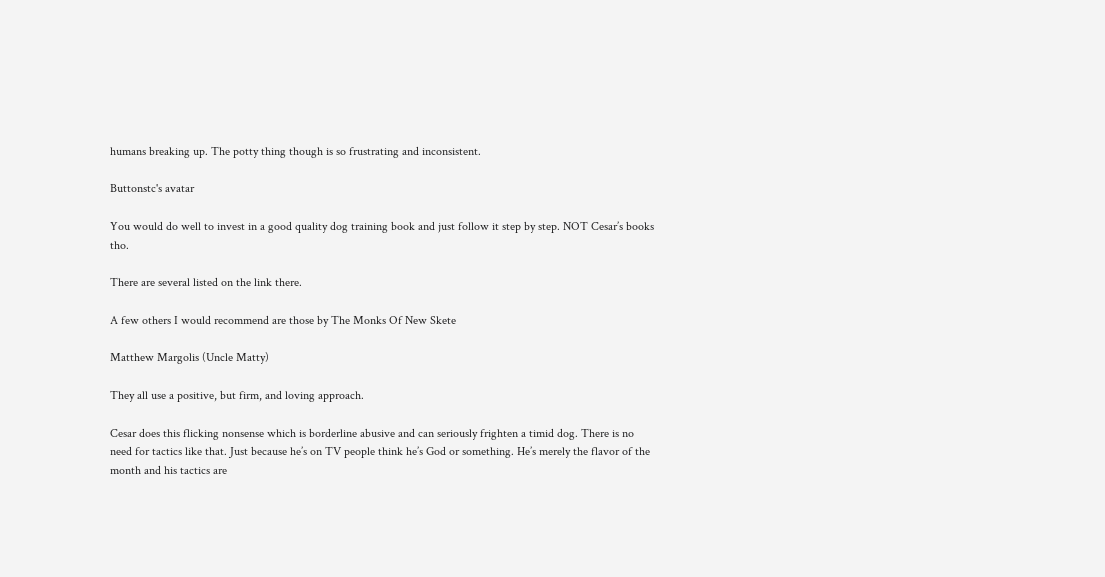humans breaking up. The potty thing though is so frustrating and inconsistent.

Buttonstc's avatar

You would do well to invest in a good quality dog training book and just follow it step by step. NOT Cesar’s books tho.

There are several listed on the link there.

A few others I would recommend are those by The Monks Of New Skete

Matthew Margolis (Uncle Matty)

They all use a positive, but firm, and loving approach.

Cesar does this flicking nonsense which is borderline abusive and can seriously frighten a timid dog. There is no need for tactics like that. Just because he’s on TV people think he’s God or something. He’s merely the flavor of the month and his tactics are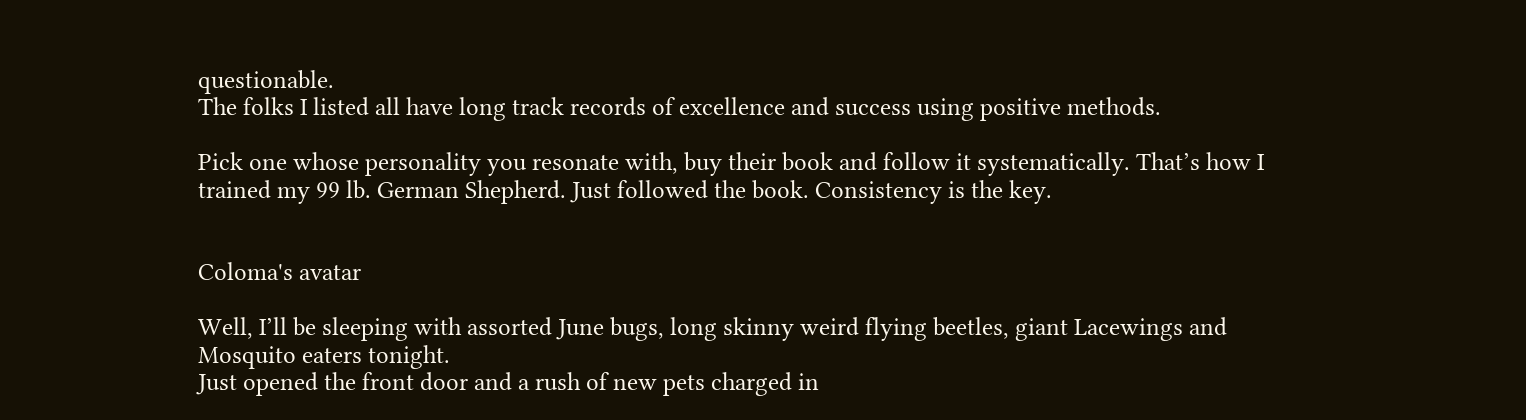questionable.
The folks I listed all have long track records of excellence and success using positive methods.

Pick one whose personality you resonate with, buy their book and follow it systematically. That’s how I trained my 99 lb. German Shepherd. Just followed the book. Consistency is the key.


Coloma's avatar

Well, I’ll be sleeping with assorted June bugs, long skinny weird flying beetles, giant Lacewings and Mosquito eaters tonight.
Just opened the front door and a rush of new pets charged in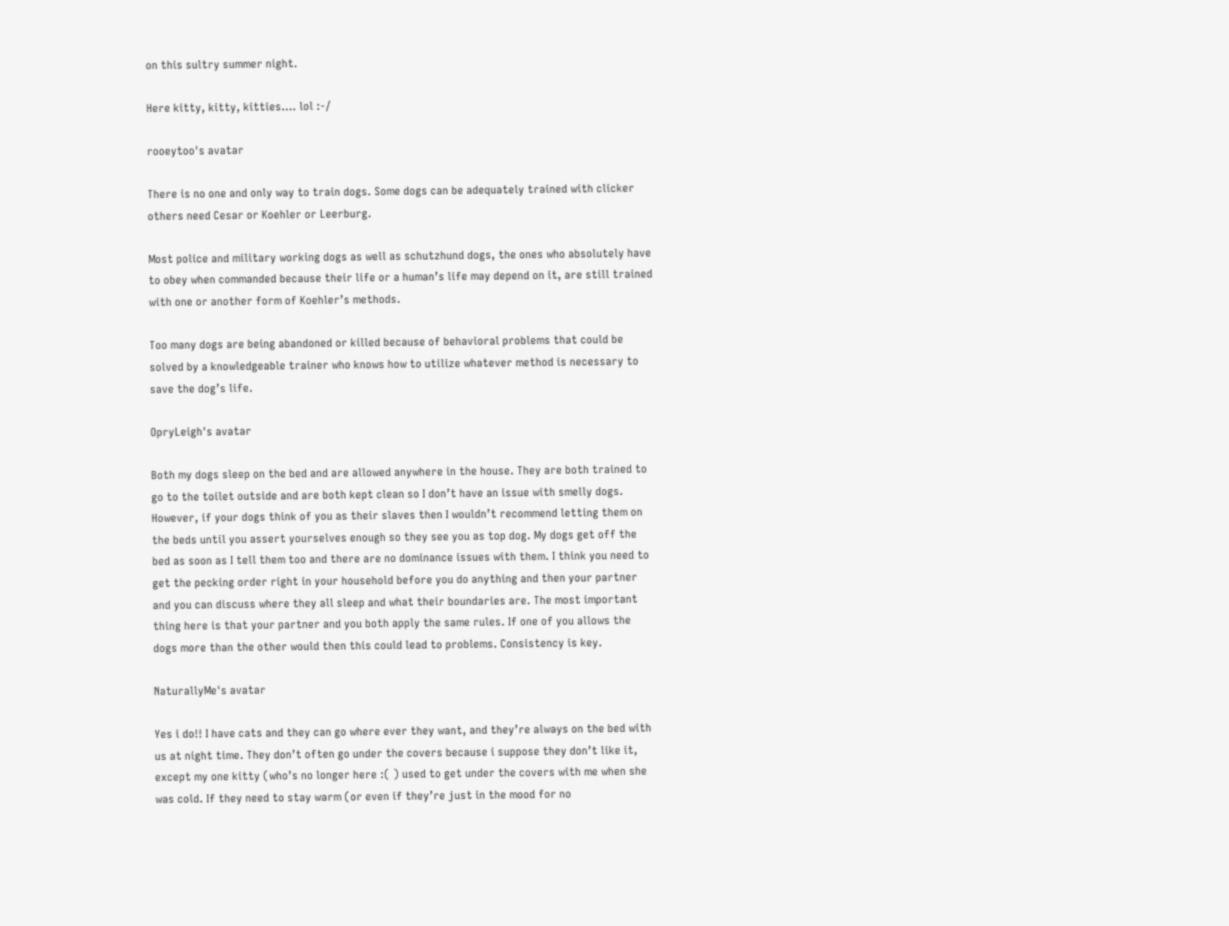on this sultry summer night.

Here kitty, kitty, kitties…. lol :-/

rooeytoo's avatar

There is no one and only way to train dogs. Some dogs can be adequately trained with clicker others need Cesar or Koehler or Leerburg.

Most police and military working dogs as well as schutzhund dogs, the ones who absolutely have to obey when commanded because their life or a human’s life may depend on it, are still trained with one or another form of Koehler’s methods.

Too many dogs are being abandoned or killed because of behavioral problems that could be solved by a knowledgeable trainer who knows how to utilize whatever method is necessary to save the dog’s life.

OpryLeigh's avatar

Both my dogs sleep on the bed and are allowed anywhere in the house. They are both trained to go to the toilet outside and are both kept clean so I don’t have an issue with smelly dogs. However, if your dogs think of you as their slaves then I wouldn’t recommend letting them on the beds until you assert yourselves enough so they see you as top dog. My dogs get off the bed as soon as I tell them too and there are no dominance issues with them. I think you need to get the pecking order right in your household before you do anything and then your partner and you can discuss where they all sleep and what their boundaries are. The most important thing here is that your partner and you both apply the same rules. If one of you allows the dogs more than the other would then this could lead to problems. Consistency is key.

NaturallyMe's avatar

Yes i do!! I have cats and they can go where ever they want, and they’re always on the bed with us at night time. They don’t often go under the covers because i suppose they don’t like it, except my one kitty (who’s no longer here :( ) used to get under the covers with me when she was cold. If they need to stay warm (or even if they’re just in the mood for no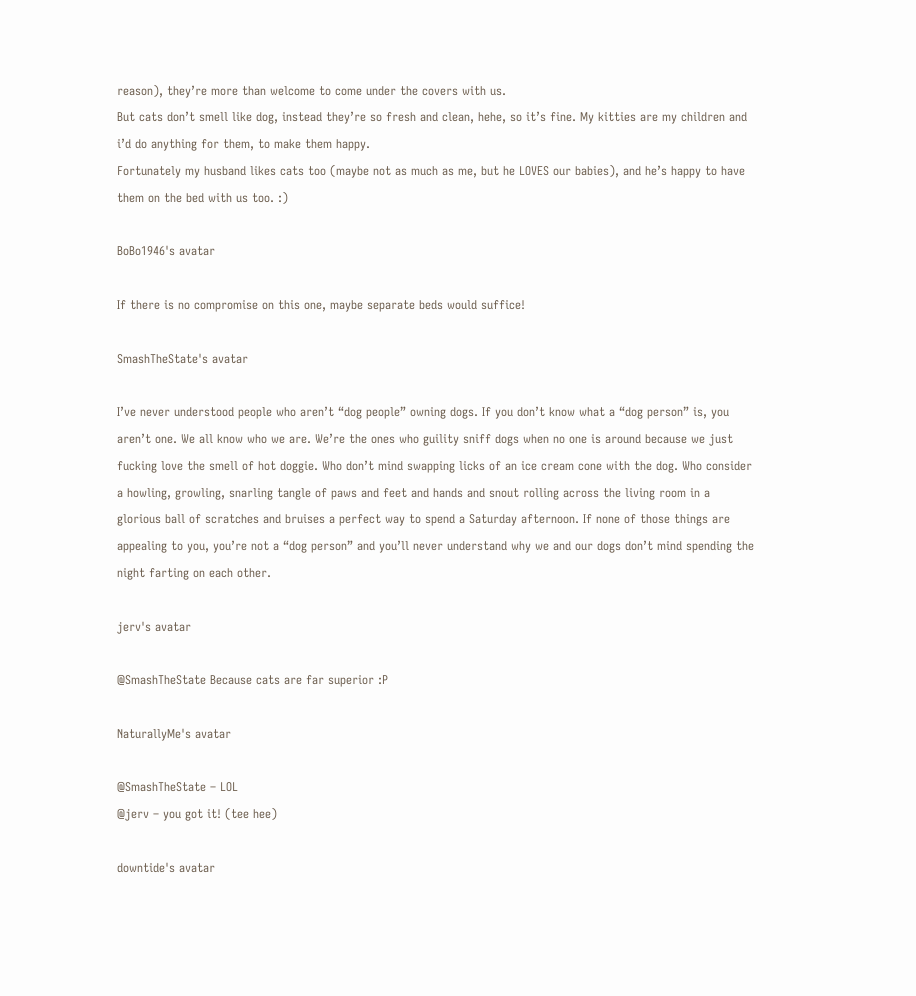reason), they’re more than welcome to come under the covers with us.
But cats don’t smell like dog, instead they’re so fresh and clean, hehe, so it’s fine. My kitties are my children and i’d do anything for them, to make them happy.
Fortunately my husband likes cats too (maybe not as much as me, but he LOVES our babies), and he’s happy to have them on the bed with us too. :)

BoBo1946's avatar

If there is no compromise on this one, maybe separate beds would suffice!

SmashTheState's avatar

I’ve never understood people who aren’t “dog people” owning dogs. If you don’t know what a “dog person” is, you aren’t one. We all know who we are. We’re the ones who guility sniff dogs when no one is around because we just fucking love the smell of hot doggie. Who don’t mind swapping licks of an ice cream cone with the dog. Who consider a howling, growling, snarling tangle of paws and feet and hands and snout rolling across the living room in a glorious ball of scratches and bruises a perfect way to spend a Saturday afternoon. If none of those things are appealing to you, you’re not a “dog person” and you’ll never understand why we and our dogs don’t mind spending the night farting on each other.

jerv's avatar

@SmashTheState Because cats are far superior :P

NaturallyMe's avatar

@SmashTheState – LOL
@jerv – you got it! (tee hee)

downtide's avatar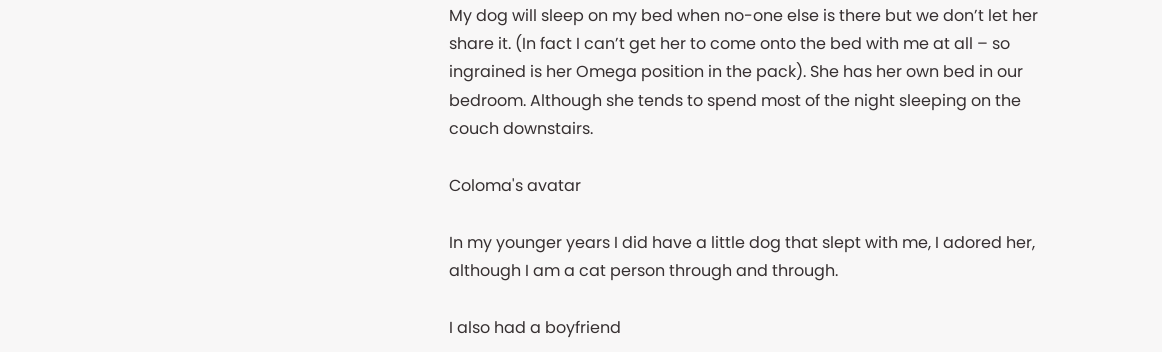My dog will sleep on my bed when no-one else is there but we don’t let her share it. (In fact I can’t get her to come onto the bed with me at all – so ingrained is her Omega position in the pack). She has her own bed in our bedroom. Although she tends to spend most of the night sleeping on the couch downstairs.

Coloma's avatar

In my younger years I did have a little dog that slept with me, I adored her, although I am a cat person through and through.

I also had a boyfriend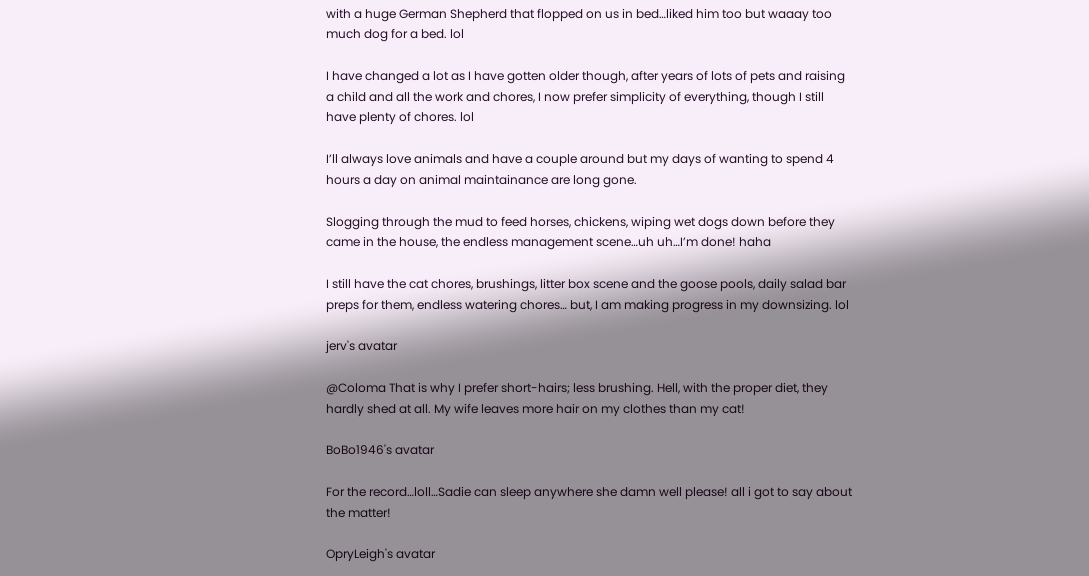with a huge German Shepherd that flopped on us in bed…liked him too but waaay too much dog for a bed. lol

I have changed a lot as I have gotten older though, after years of lots of pets and raising a child and all the work and chores, I now prefer simplicity of everything, though I still have plenty of chores. lol

I’ll always love animals and have a couple around but my days of wanting to spend 4 hours a day on animal maintainance are long gone.

Slogging through the mud to feed horses, chickens, wiping wet dogs down before they came in the house, the endless management scene…uh uh…I’m done! haha

I still have the cat chores, brushings, litter box scene and the goose pools, daily salad bar preps for them, endless watering chores… but, I am making progress in my downsizing. lol

jerv's avatar

@Coloma That is why I prefer short-hairs; less brushing. Hell, with the proper diet, they hardly shed at all. My wife leaves more hair on my clothes than my cat!

BoBo1946's avatar

For the record…loll…Sadie can sleep anywhere she damn well please! all i got to say about the matter!

OpryLeigh's avatar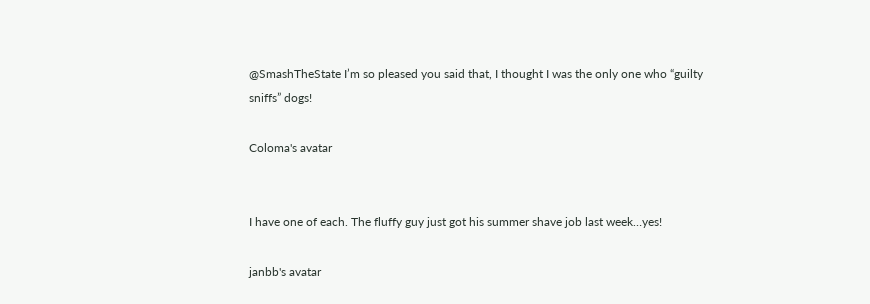@SmashTheState I’m so pleased you said that, I thought I was the only one who “guilty sniffs” dogs!

Coloma's avatar


I have one of each. The fluffy guy just got his summer shave job last week…yes!

janbb's avatar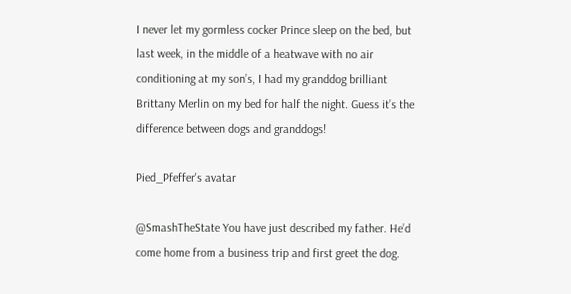I never let my gormless cocker Prince sleep on the bed, but last week, in the middle of a heatwave with no air conditioning at my son’s, I had my granddog brilliant Brittany Merlin on my bed for half the night. Guess it’s the difference between dogs and granddogs!

Pied_Pfeffer's avatar

@SmashTheState You have just described my father. He’d come home from a business trip and first greet the dog.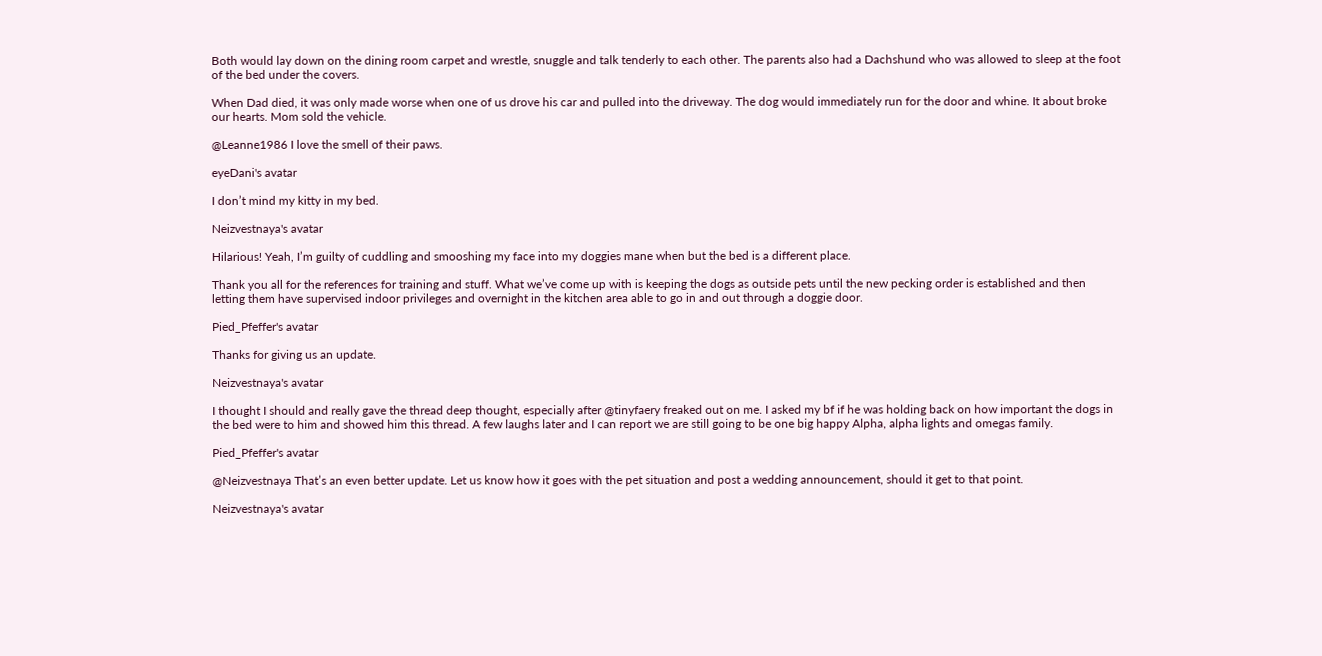Both would lay down on the dining room carpet and wrestle, snuggle and talk tenderly to each other. The parents also had a Dachshund who was allowed to sleep at the foot of the bed under the covers.

When Dad died, it was only made worse when one of us drove his car and pulled into the driveway. The dog would immediately run for the door and whine. It about broke our hearts. Mom sold the vehicle.

@Leanne1986 I love the smell of their paws.

eyeDani's avatar

I don’t mind my kitty in my bed.

Neizvestnaya's avatar

Hilarious! Yeah, I’m guilty of cuddling and smooshing my face into my doggies mane when but the bed is a different place.

Thank you all for the references for training and stuff. What we’ve come up with is keeping the dogs as outside pets until the new pecking order is established and then letting them have supervised indoor privileges and overnight in the kitchen area able to go in and out through a doggie door.

Pied_Pfeffer's avatar

Thanks for giving us an update.

Neizvestnaya's avatar

I thought I should and really gave the thread deep thought, especially after @tinyfaery freaked out on me. I asked my bf if he was holding back on how important the dogs in the bed were to him and showed him this thread. A few laughs later and I can report we are still going to be one big happy Alpha, alpha lights and omegas family.

Pied_Pfeffer's avatar

@Neizvestnaya That’s an even better update. Let us know how it goes with the pet situation and post a wedding announcement, should it get to that point.

Neizvestnaya's avatar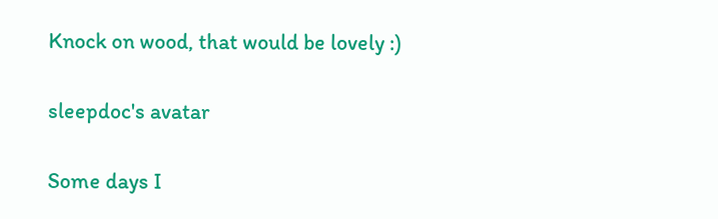Knock on wood, that would be lovely :)

sleepdoc's avatar

Some days I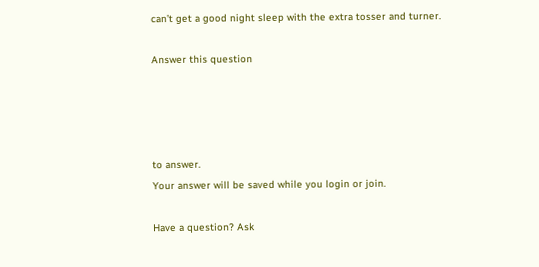can’t get a good night sleep with the extra tosser and turner.

Answer this question




to answer.
Your answer will be saved while you login or join.

Have a question? Ask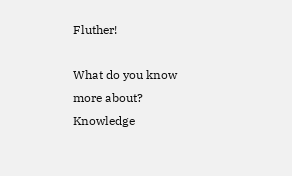Fluther!

What do you know more about?
Knowledge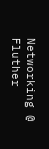Networking @ Fluther